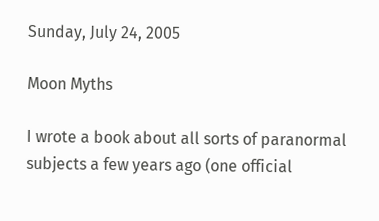Sunday, July 24, 2005

Moon Myths

I wrote a book about all sorts of paranormal subjects a few years ago (one official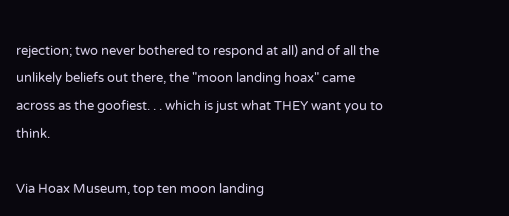rejection; two never bothered to respond at all) and of all the unlikely beliefs out there, the "moon landing hoax" came across as the goofiest. . . which is just what THEY want you to think.

Via Hoax Museum, top ten moon landing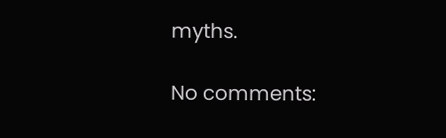myths.

No comments: